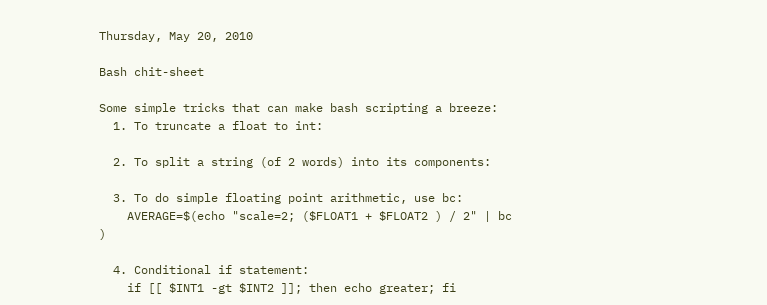Thursday, May 20, 2010

Bash chit-sheet

Some simple tricks that can make bash scripting a breeze:
  1. To truncate a float to int:

  2. To split a string (of 2 words) into its components:

  3. To do simple floating point arithmetic, use bc:
    AVERAGE=$(echo "scale=2; ($FLOAT1 + $FLOAT2 ) / 2" | bc )

  4. Conditional if statement:
    if [[ $INT1 -gt $INT2 ]]; then echo greater; fi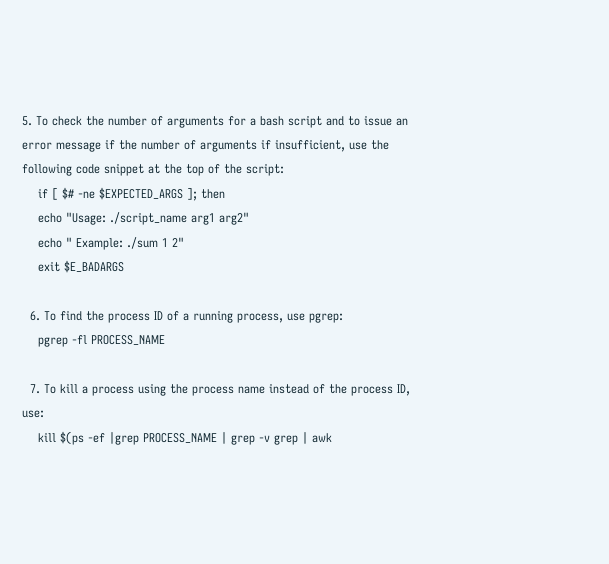5. To check the number of arguments for a bash script and to issue an error message if the number of arguments if insufficient, use the following code snippet at the top of the script:
    if [ $# -ne $EXPECTED_ARGS ]; then
    echo "Usage: ./script_name arg1 arg2"
    echo " Example: ./sum 1 2"
    exit $E_BADARGS

  6. To find the process ID of a running process, use pgrep:
    pgrep -fl PROCESS_NAME

  7. To kill a process using the process name instead of the process ID, use:
    kill $(ps -ef |grep PROCESS_NAME | grep -v grep | awk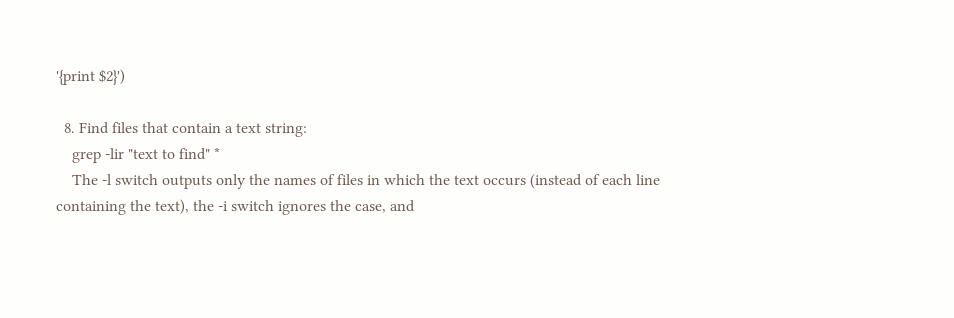'{print $2}')

  8. Find files that contain a text string:
    grep -lir "text to find" *
    The -l switch outputs only the names of files in which the text occurs (instead of each line containing the text), the -i switch ignores the case, and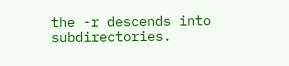the -r descends into subdirectories.